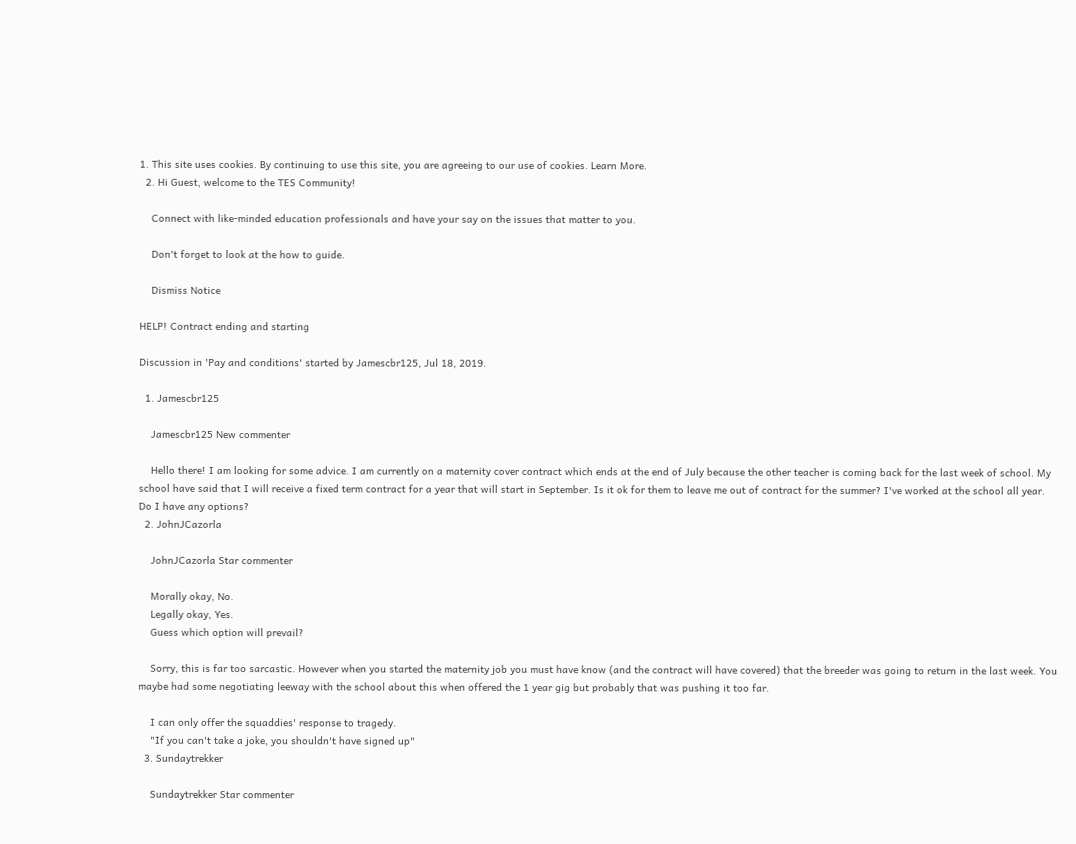1. This site uses cookies. By continuing to use this site, you are agreeing to our use of cookies. Learn More.
  2. Hi Guest, welcome to the TES Community!

    Connect with like-minded education professionals and have your say on the issues that matter to you.

    Don't forget to look at the how to guide.

    Dismiss Notice

HELP! Contract ending and starting

Discussion in 'Pay and conditions' started by Jamescbr125, Jul 18, 2019.

  1. Jamescbr125

    Jamescbr125 New commenter

    Hello there! I am looking for some advice. I am currently on a maternity cover contract which ends at the end of July because the other teacher is coming back for the last week of school. My school have said that I will receive a fixed term contract for a year that will start in September. Is it ok for them to leave me out of contract for the summer? I've worked at the school all year. Do I have any options?
  2. JohnJCazorla

    JohnJCazorla Star commenter

    Morally okay, No.
    Legally okay, Yes.
    Guess which option will prevail?

    Sorry, this is far too sarcastic. However when you started the maternity job you must have know (and the contract will have covered) that the breeder was going to return in the last week. You maybe had some negotiating leeway with the school about this when offered the 1 year gig but probably that was pushing it too far.

    I can only offer the squaddies' response to tragedy.
    "If you can't take a joke, you shouldn't have signed up"
  3. Sundaytrekker

    Sundaytrekker Star commenter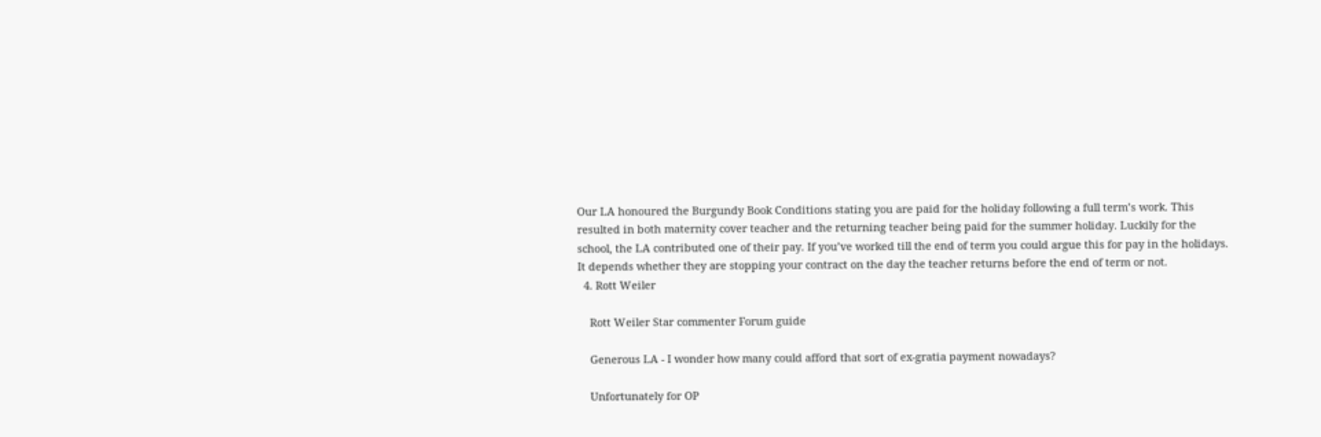Our LA honoured the Burgundy Book Conditions stating you are paid for the holiday following a full term’s work. This resulted in both maternity cover teacher and the returning teacher being paid for the summer holiday. Luckily for the school, the LA contributed one of their pay. If you’ve worked till the end of term you could argue this for pay in the holidays. It depends whether they are stopping your contract on the day the teacher returns before the end of term or not.
  4. Rott Weiler

    Rott Weiler Star commenter Forum guide

    Generous LA - I wonder how many could afford that sort of ex-gratia payment nowadays?

    Unfortunately for OP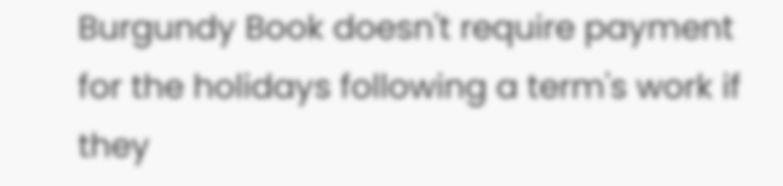Burgundy Book doesn't require payment for the holidays following a term's work if they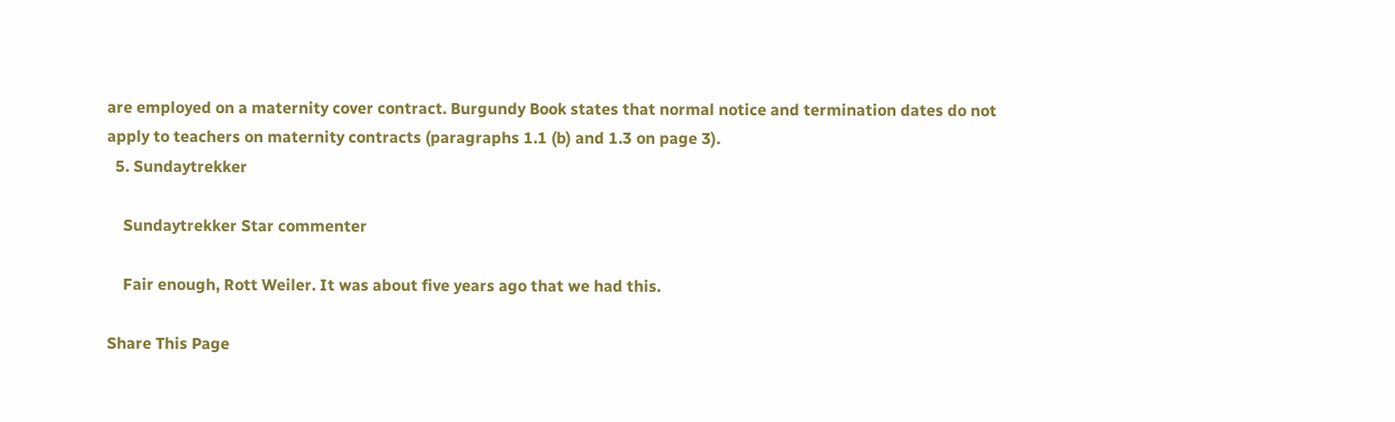are employed on a maternity cover contract. Burgundy Book states that normal notice and termination dates do not apply to teachers on maternity contracts (paragraphs 1.1 (b) and 1.3 on page 3).
  5. Sundaytrekker

    Sundaytrekker Star commenter

    Fair enough, Rott Weiler. It was about five years ago that we had this.

Share This Page